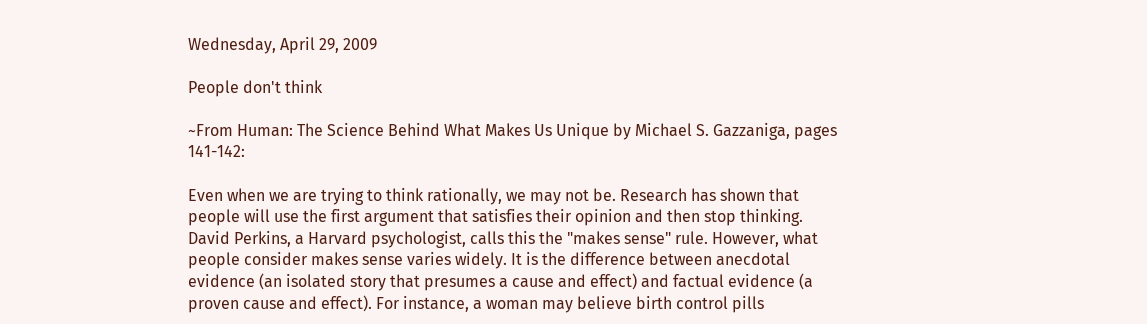Wednesday, April 29, 2009

People don't think

~From Human: The Science Behind What Makes Us Unique by Michael S. Gazzaniga, pages 141-142:

Even when we are trying to think rationally, we may not be. Research has shown that people will use the first argument that satisfies their opinion and then stop thinking. David Perkins, a Harvard psychologist, calls this the "makes sense" rule. However, what people consider makes sense varies widely. It is the difference between anecdotal evidence (an isolated story that presumes a cause and effect) and factual evidence (a proven cause and effect). For instance, a woman may believe birth control pills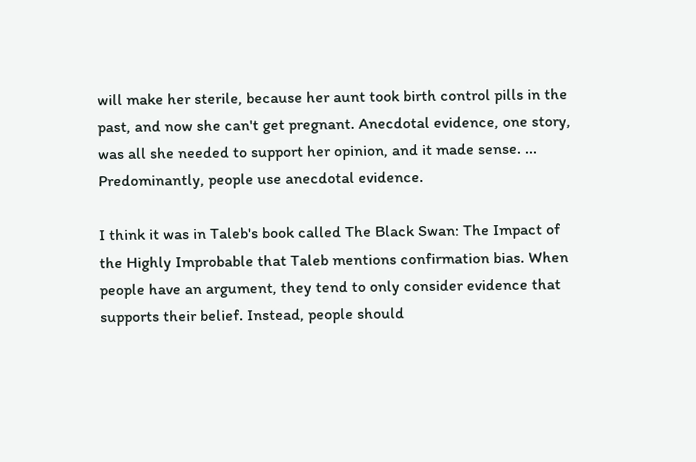will make her sterile, because her aunt took birth control pills in the past, and now she can't get pregnant. Anecdotal evidence, one story, was all she needed to support her opinion, and it made sense. ... Predominantly, people use anecdotal evidence.

I think it was in Taleb's book called The Black Swan: The Impact of the Highly Improbable that Taleb mentions confirmation bias. When people have an argument, they tend to only consider evidence that supports their belief. Instead, people should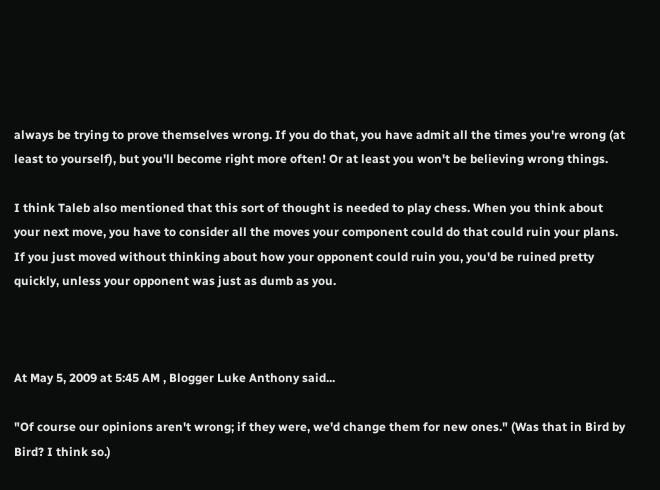always be trying to prove themselves wrong. If you do that, you have admit all the times you're wrong (at least to yourself), but you'll become right more often! Or at least you won't be believing wrong things.

I think Taleb also mentioned that this sort of thought is needed to play chess. When you think about your next move, you have to consider all the moves your component could do that could ruin your plans. If you just moved without thinking about how your opponent could ruin you, you'd be ruined pretty quickly, unless your opponent was just as dumb as you.



At May 5, 2009 at 5:45 AM , Blogger Luke Anthony said...

"Of course our opinions aren't wrong; if they were, we'd change them for new ones." (Was that in Bird by Bird? I think so.)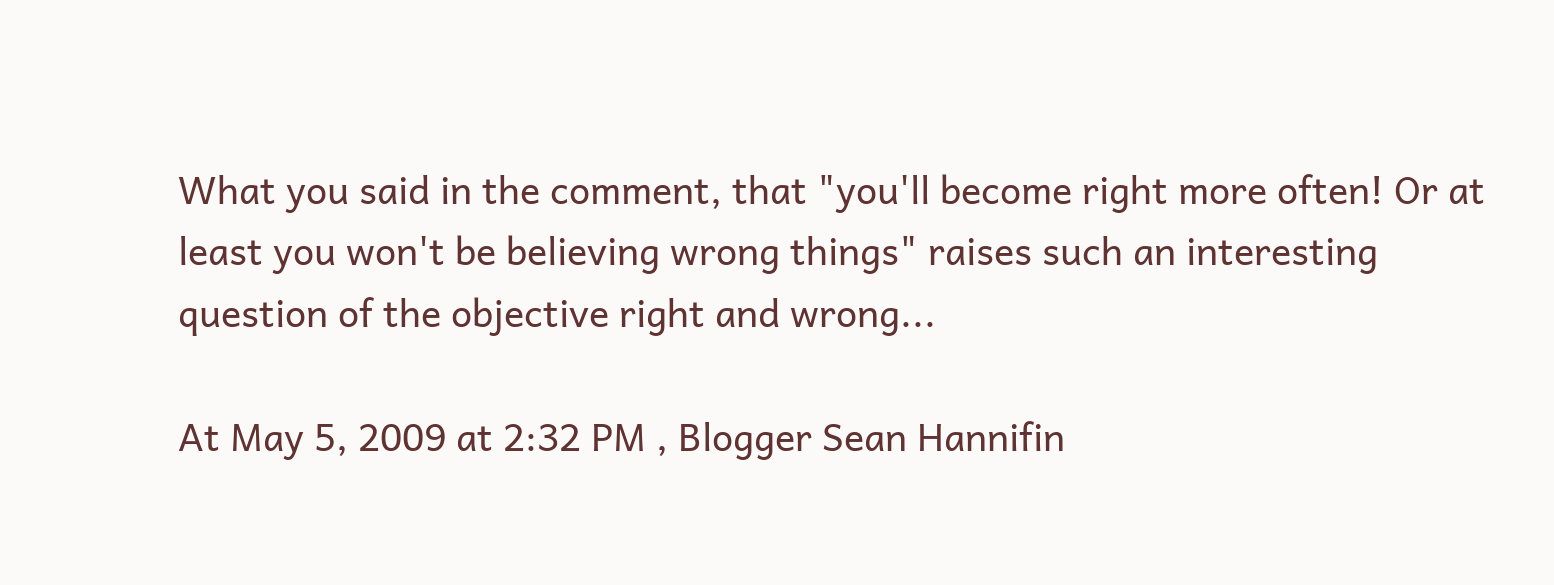What you said in the comment, that "you'll become right more often! Or at least you won't be believing wrong things" raises such an interesting question of the objective right and wrong...

At May 5, 2009 at 2:32 PM , Blogger Sean Hannifin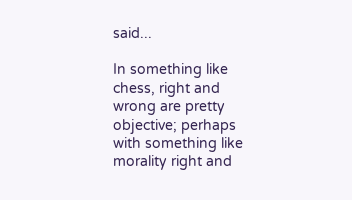said...

In something like chess, right and wrong are pretty objective; perhaps with something like morality right and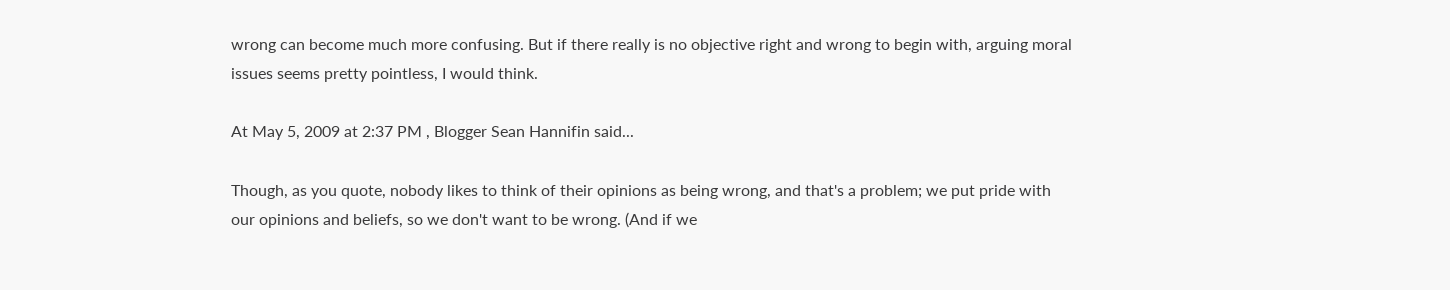wrong can become much more confusing. But if there really is no objective right and wrong to begin with, arguing moral issues seems pretty pointless, I would think.

At May 5, 2009 at 2:37 PM , Blogger Sean Hannifin said...

Though, as you quote, nobody likes to think of their opinions as being wrong, and that's a problem; we put pride with our opinions and beliefs, so we don't want to be wrong. (And if we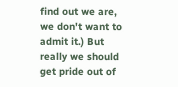find out we are, we don't want to admit it.) But really we should get pride out of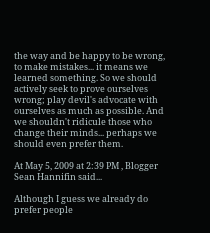the way and be happy to be wrong, to make mistakes... it means we learned something. So we should actively seek to prove ourselves wrong; play devil's advocate with ourselves as much as possible. And we shouldn't ridicule those who change their minds... perhaps we should even prefer them.

At May 5, 2009 at 2:39 PM , Blogger Sean Hannifin said...

Although I guess we already do prefer people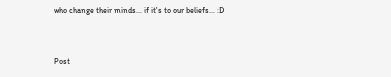who change their minds... if it's to our beliefs... :D


Post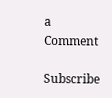a Comment

Subscribe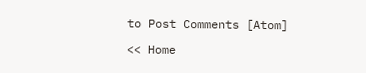to Post Comments [Atom]

<< Home